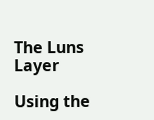The Luns Layer

Using the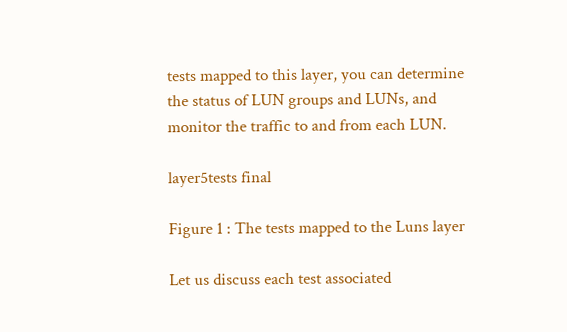tests mapped to this layer, you can determine the status of LUN groups and LUNs, and monitor the traffic to and from each LUN.

layer5tests final

Figure 1 : The tests mapped to the Luns layer

Let us discuss each test associated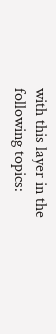with this layer in the following topics: